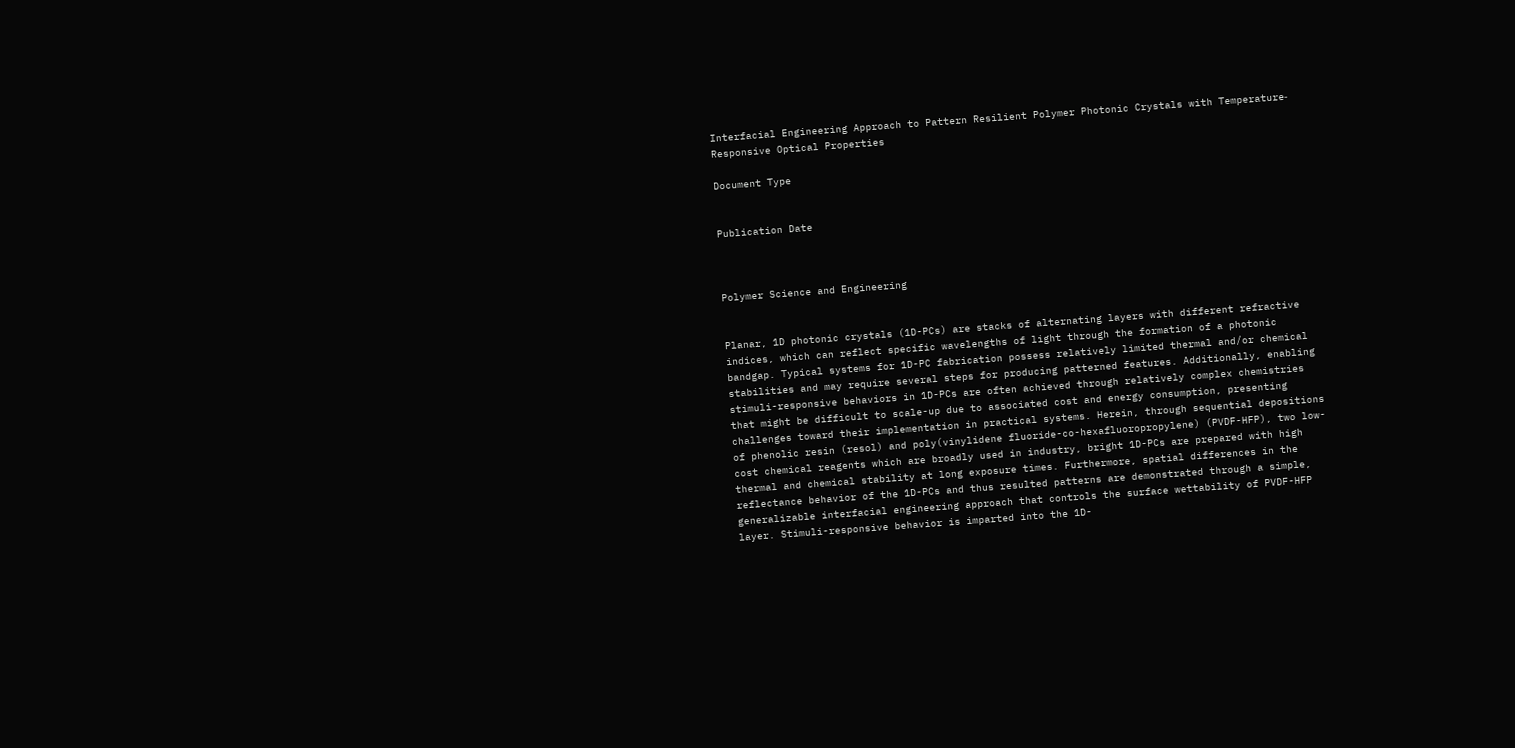Interfacial Engineering Approach to Pattern Resilient Polymer Photonic Crystals with Temperature‐Responsive Optical Properties

Document Type


Publication Date



Polymer Science and Engineering


Planar, 1D photonic crystals (1D-PCs) are stacks of alternating layers with different refractive indices, which can reflect specific wavelengths of light through the formation of a photonic bandgap. Typical systems for 1D-PC fabrication possess relatively limited thermal and/or chemical stabilities and may require several steps for producing patterned features. Additionally, enabling stimuli-responsive behaviors in 1D-PCs are often achieved through relatively complex chemistries that might be difficult to scale-up due to associated cost and energy consumption, presenting challenges toward their implementation in practical systems. Herein, through sequential depositions of phenolic resin (resol) and poly(vinylidene fluoride-co-hexafluoropropylene) (PVDF-HFP), two low-cost chemical reagents which are broadly used in industry, bright 1D-PCs are prepared with high thermal and chemical stability at long exposure times. Furthermore, spatial differences in the reflectance behavior of the 1D-PCs and thus resulted patterns are demonstrated through a simple, generalizable interfacial engineering approach that controls the surface wettability of PVDF-HFP layer. Stimuli-responsive behavior is imparted into the 1D-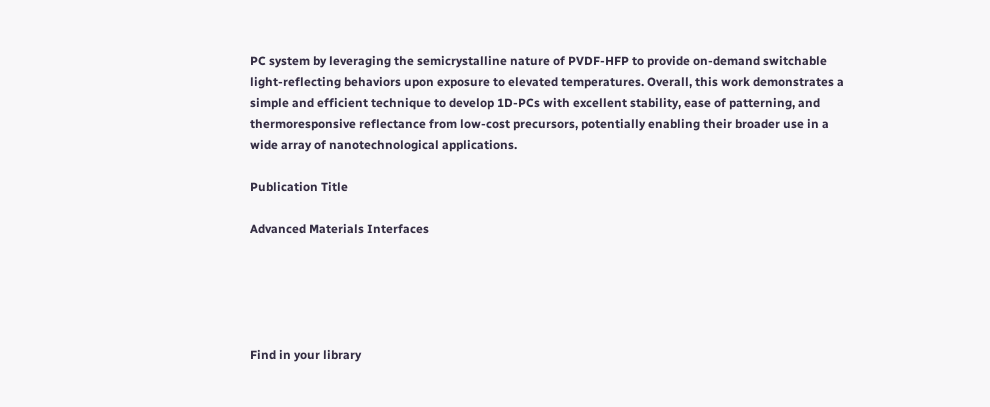PC system by leveraging the semicrystalline nature of PVDF-HFP to provide on-demand switchable light-reflecting behaviors upon exposure to elevated temperatures. Overall, this work demonstrates a simple and efficient technique to develop 1D-PCs with excellent stability, ease of patterning, and thermoresponsive reflectance from low-cost precursors, potentially enabling their broader use in a wide array of nanotechnological applications.

Publication Title

Advanced Materials Interfaces





Find in your library